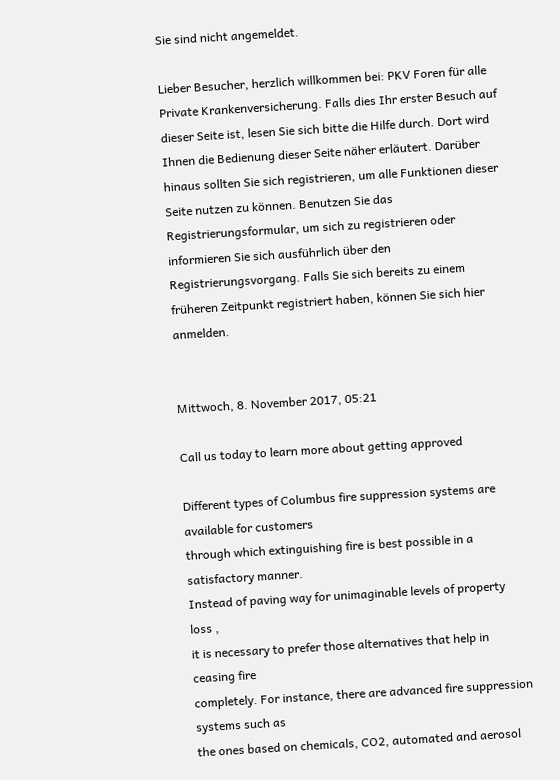Sie sind nicht angemeldet.

Lieber Besucher, herzlich willkommen bei: PKV Foren für alle Private Krankenversicherung. Falls dies Ihr erster Besuch auf dieser Seite ist, lesen Sie sich bitte die Hilfe durch. Dort wird Ihnen die Bedienung dieser Seite näher erläutert. Darüber hinaus sollten Sie sich registrieren, um alle Funktionen dieser Seite nutzen zu können. Benutzen Sie das Registrierungsformular, um sich zu registrieren oder informieren Sie sich ausführlich über den Registrierungsvorgang. Falls Sie sich bereits zu einem früheren Zeitpunkt registriert haben, können Sie sich hier anmelden.


Mittwoch, 8. November 2017, 05:21

Call us today to learn more about getting approved

Different types of Columbus fire suppression systems are available for customers
through which extinguishing fire is best possible in a satisfactory manner.
Instead of paving way for unimaginable levels of property
loss ,
it is necessary to prefer those alternatives that help in ceasing fire
completely. For instance, there are advanced fire suppression systems such as
the ones based on chemicals, CO2, automated and aerosol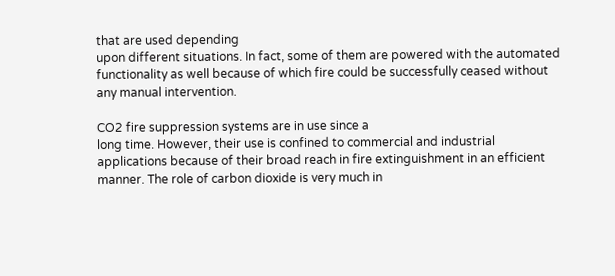that are used depending
upon different situations. In fact, some of them are powered with the automated
functionality as well because of which fire could be successfully ceased without
any manual intervention.

CO2 fire suppression systems are in use since a
long time. However, their use is confined to commercial and industrial
applications because of their broad reach in fire extinguishment in an efficient
manner. The role of carbon dioxide is very much in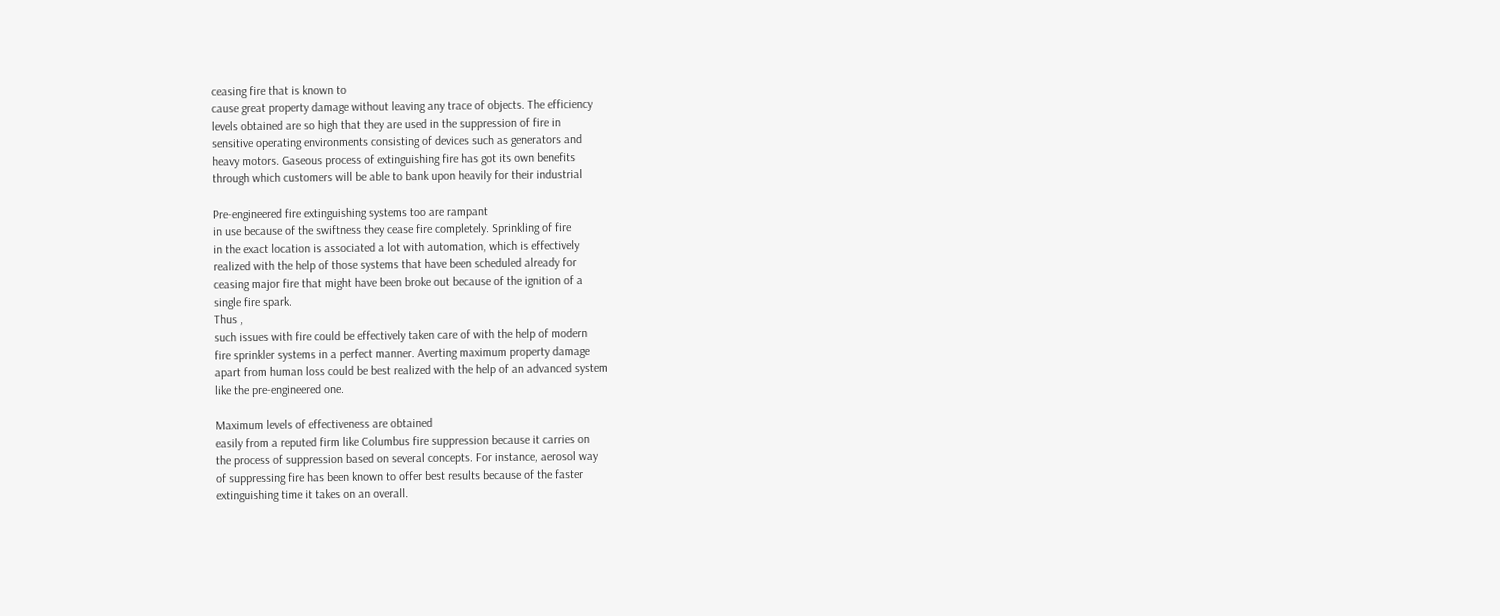ceasing fire that is known to
cause great property damage without leaving any trace of objects. The efficiency
levels obtained are so high that they are used in the suppression of fire in
sensitive operating environments consisting of devices such as generators and
heavy motors. Gaseous process of extinguishing fire has got its own benefits
through which customers will be able to bank upon heavily for their industrial

Pre-engineered fire extinguishing systems too are rampant
in use because of the swiftness they cease fire completely. Sprinkling of fire
in the exact location is associated a lot with automation, which is effectively
realized with the help of those systems that have been scheduled already for
ceasing major fire that might have been broke out because of the ignition of a
single fire spark.
Thus ,
such issues with fire could be effectively taken care of with the help of modern
fire sprinkler systems in a perfect manner. Averting maximum property damage
apart from human loss could be best realized with the help of an advanced system
like the pre-engineered one.

Maximum levels of effectiveness are obtained
easily from a reputed firm like Columbus fire suppression because it carries on
the process of suppression based on several concepts. For instance, aerosol way
of suppressing fire has been known to offer best results because of the faster
extinguishing time it takes on an overall.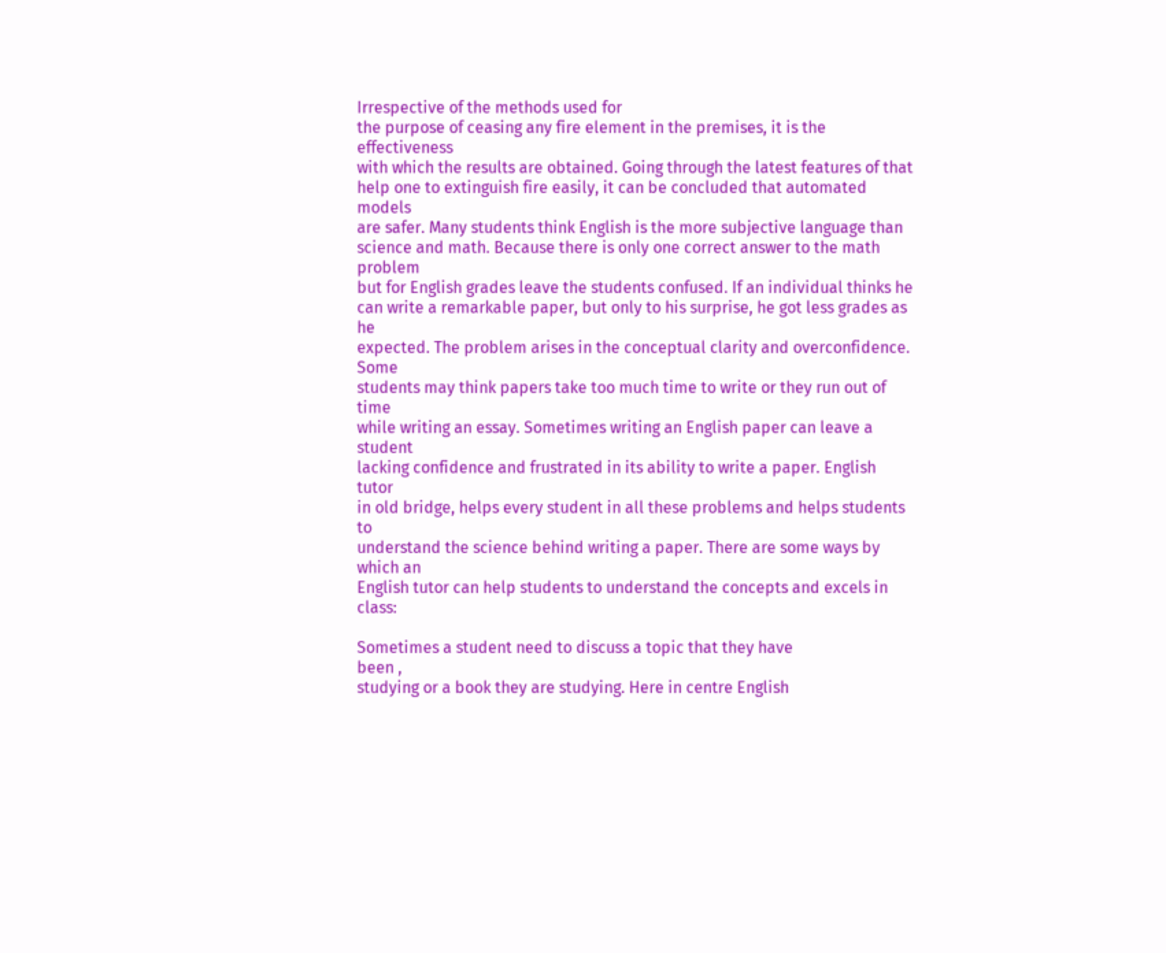Irrespective of the methods used for
the purpose of ceasing any fire element in the premises, it is the effectiveness
with which the results are obtained. Going through the latest features of that
help one to extinguish fire easily, it can be concluded that automated models
are safer. Many students think English is the more subjective language than
science and math. Because there is only one correct answer to the math problem
but for English grades leave the students confused. If an individual thinks he
can write a remarkable paper, but only to his surprise, he got less grades as he
expected. The problem arises in the conceptual clarity and overconfidence. Some
students may think papers take too much time to write or they run out of time
while writing an essay. Sometimes writing an English paper can leave a student
lacking confidence and frustrated in its ability to write a paper. English tutor
in old bridge, helps every student in all these problems and helps students to
understand the science behind writing a paper. There are some ways by which an
English tutor can help students to understand the concepts and excels in class:

Sometimes a student need to discuss a topic that they have
been ,
studying or a book they are studying. Here in centre English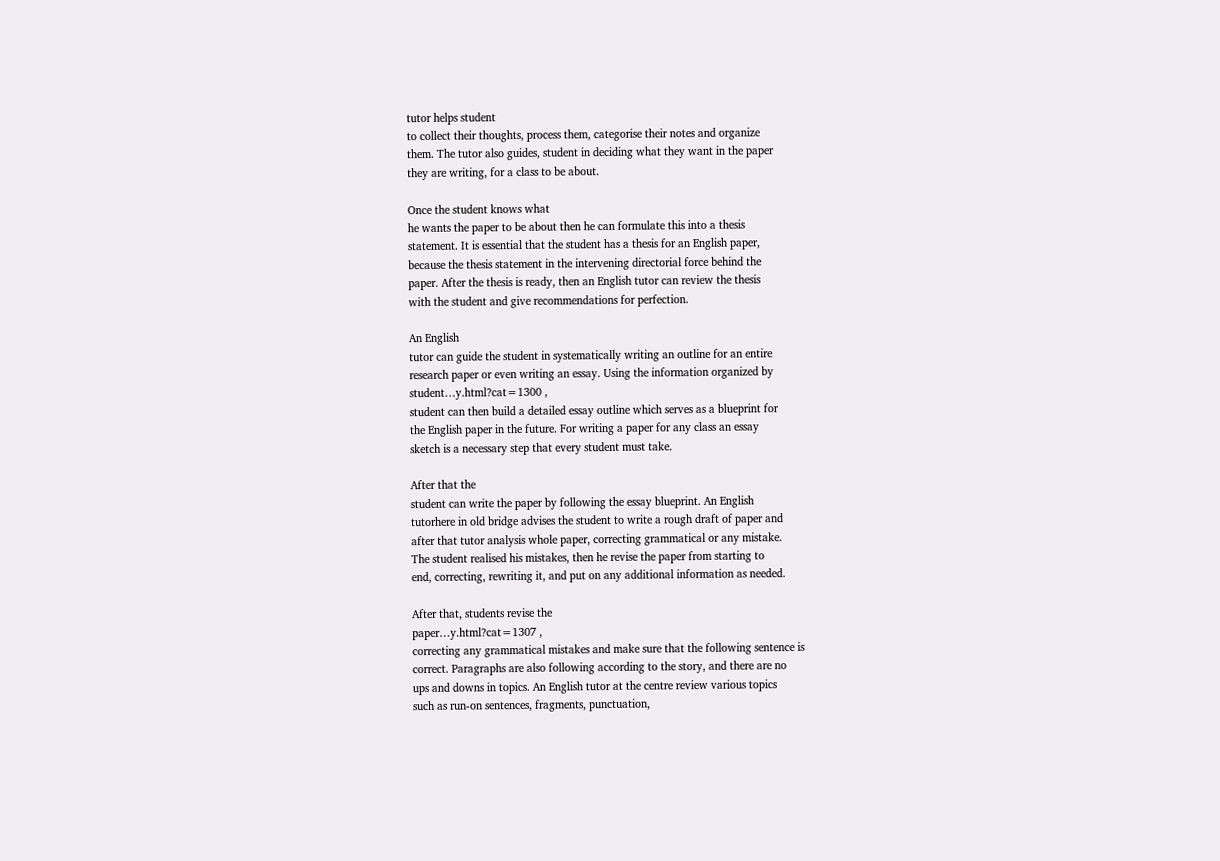tutor helps student
to collect their thoughts, process them, categorise their notes and organize
them. The tutor also guides, student in deciding what they want in the paper
they are writing, for a class to be about.

Once the student knows what
he wants the paper to be about then he can formulate this into a thesis
statement. It is essential that the student has a thesis for an English paper,
because the thesis statement in the intervening directorial force behind the
paper. After the thesis is ready, then an English tutor can review the thesis
with the student and give recommendations for perfection.

An English
tutor can guide the student in systematically writing an outline for an entire
research paper or even writing an essay. Using the information organized by
student…y.html?cat=1300 ,
student can then build a detailed essay outline which serves as a blueprint for
the English paper in the future. For writing a paper for any class an essay
sketch is a necessary step that every student must take.

After that the
student can write the paper by following the essay blueprint. An English
tutorhere in old bridge advises the student to write a rough draft of paper and
after that tutor analysis whole paper, correcting grammatical or any mistake.
The student realised his mistakes, then he revise the paper from starting to
end, correcting, rewriting it, and put on any additional information as needed.

After that, students revise the
paper…y.html?cat=1307 ,
correcting any grammatical mistakes and make sure that the following sentence is
correct. Paragraphs are also following according to the story, and there are no
ups and downs in topics. An English tutor at the centre review various topics
such as run-on sentences, fragments, punctuation,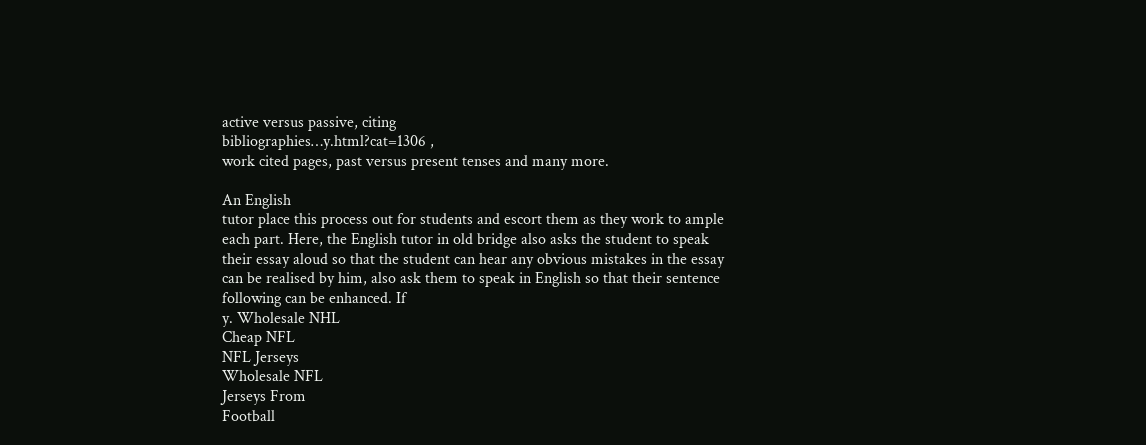active versus passive, citing
bibliographies…y.html?cat=1306 ,
work cited pages, past versus present tenses and many more.

An English
tutor place this process out for students and escort them as they work to ample
each part. Here, the English tutor in old bridge also asks the student to speak
their essay aloud so that the student can hear any obvious mistakes in the essay
can be realised by him, also ask them to speak in English so that their sentence
following can be enhanced. If
y. Wholesale NHL
Cheap NFL
NFL Jerseys
Wholesale NFL
Jerseys From
Football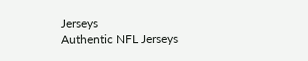Jerseys
Authentic NFL Jerseys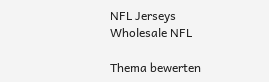NFL Jerseys
Wholesale NFL

Thema bewerten